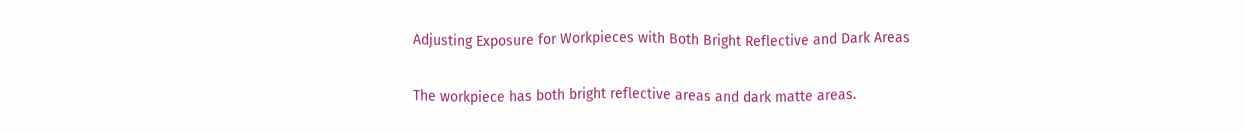Adjusting Exposure for Workpieces with Both Bright Reflective and Dark Areas

The workpiece has both bright reflective areas and dark matte areas.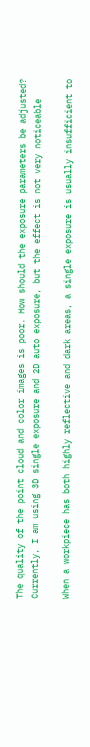The quality of the point cloud and color images is poor. How should the exposure parameters be adjusted? Currently, I am using 3D single exposure and 2D auto exposure, but the effect is not very noticeable

When a workpiece has both highly reflective and dark areas, a single exposure is usually insufficient to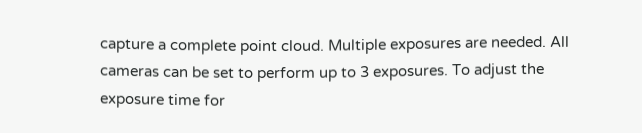capture a complete point cloud. Multiple exposures are needed. All cameras can be set to perform up to 3 exposures. To adjust the exposure time for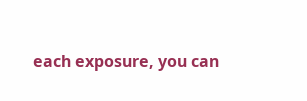each exposure, you can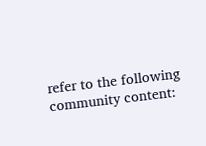refer to the following community content: